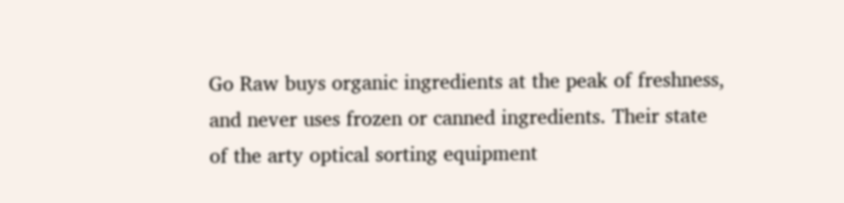Go Raw buys organic ingredients at the peak of freshness, and never uses frozen or canned ingredients. Their state of the arty optical sorting equipment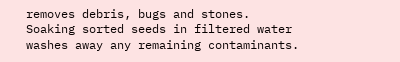removes debris, bugs and stones. Soaking sorted seeds in filtered water washes away any remaining contaminants.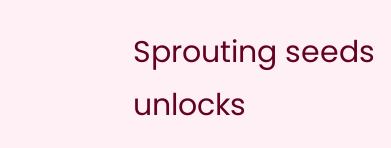Sprouting seeds unlocks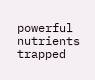powerful nutrients trapped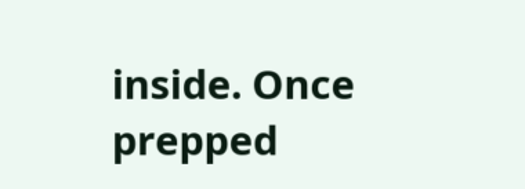inside. Once prepped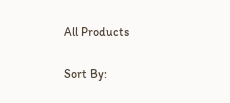All Products

Sort By: